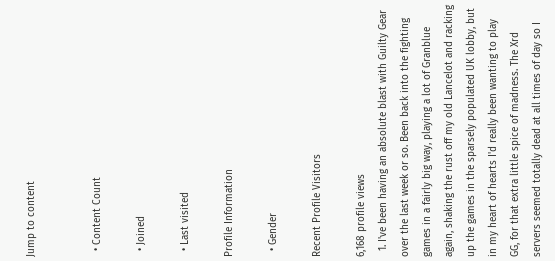Jump to content


  • Content Count

  • Joined

  • Last visited

Profile Information

  • Gender

Recent Profile Visitors

6,168 profile views
  1. I've been having an absolute blast with Guilty Gear over the last week or so. Been back into the fighting games in a fairly big way, playing a lot of Granblue again, shaking the rust off my old Lancelot and racking up the games in the sparsely populated UK lobby, but in my heart of hearts I'd really been wanting to play GG, for that extra little spice of madness. The Xrd servers seemed totally dead at all times of day so I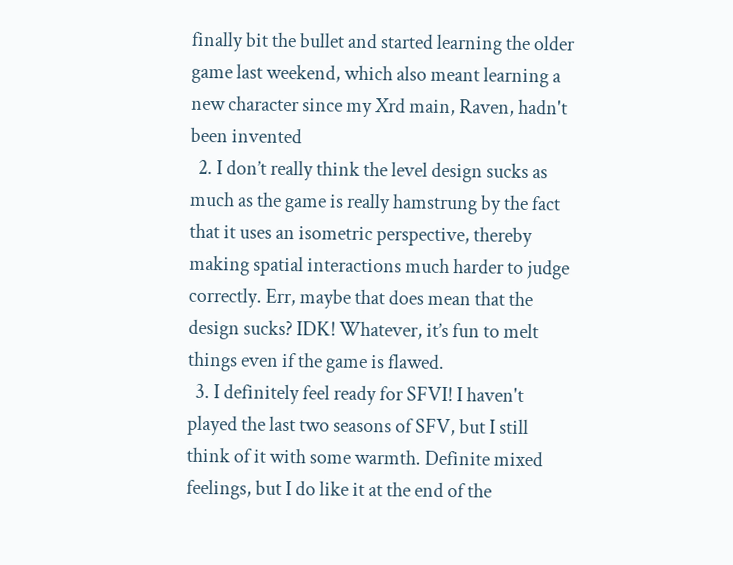finally bit the bullet and started learning the older game last weekend, which also meant learning a new character since my Xrd main, Raven, hadn't been invented
  2. I don’t really think the level design sucks as much as the game is really hamstrung by the fact that it uses an isometric perspective, thereby making spatial interactions much harder to judge correctly. Err, maybe that does mean that the design sucks? IDK! Whatever, it’s fun to melt things even if the game is flawed.
  3. I definitely feel ready for SFVI! I haven't played the last two seasons of SFV, but I still think of it with some warmth. Definite mixed feelings, but I do like it at the end of the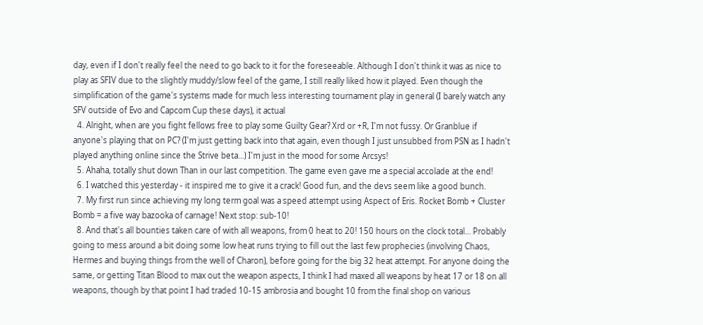day, even if I don't really feel the need to go back to it for the foreseeable. Although I don't think it was as nice to play as SFIV due to the slightly muddy/slow feel of the game, I still really liked how it played. Even though the simplification of the game's systems made for much less interesting tournament play in general (I barely watch any SFV outside of Evo and Capcom Cup these days), it actual
  4. Alright, when are you fight fellows free to play some Guilty Gear? Xrd or +R, I'm not fussy. Or Granblue if anyone's playing that on PC? (I'm just getting back into that again, even though I just unsubbed from PSN as I hadn't played anything online since the Strive beta...) I'm just in the mood for some Arcsys!
  5. Ahaha, totally shut down Than in our last competition. The game even gave me a special accolade at the end!
  6. I watched this yesterday - it inspired me to give it a crack! Good fun, and the devs seem like a good bunch.
  7. My first run since achieving my long term goal was a speed attempt using Aspect of Eris. Rocket Bomb + Cluster Bomb = a five way bazooka of carnage! Next stop: sub-10!
  8. And that's all bounties taken care of with all weapons, from 0 heat to 20! 150 hours on the clock total... Probably going to mess around a bit doing some low heat runs trying to fill out the last few prophecies (involving Chaos, Hermes and buying things from the well of Charon), before going for the big 32 heat attempt. For anyone doing the same, or getting Titan Blood to max out the weapon aspects, I think I had maxed all weapons by heat 17 or 18 on all weapons, though by that point I had traded 10-15 ambrosia and bought 10 from the final shop on various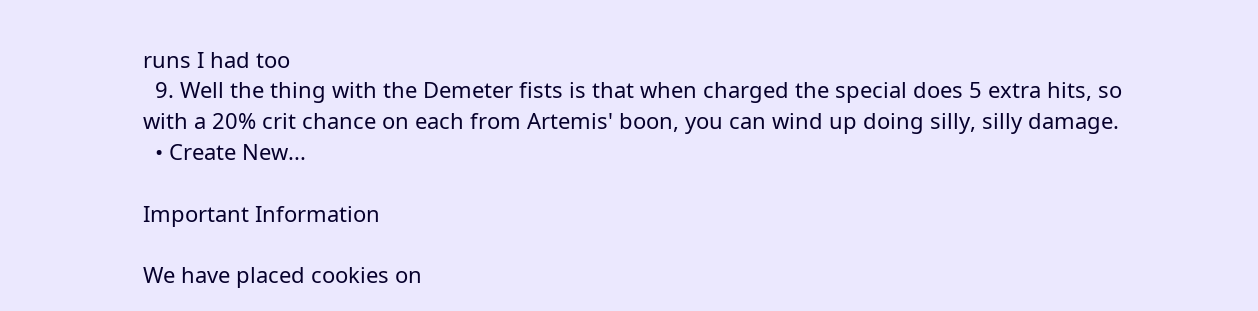runs I had too
  9. Well the thing with the Demeter fists is that when charged the special does 5 extra hits, so with a 20% crit chance on each from Artemis' boon, you can wind up doing silly, silly damage.
  • Create New...

Important Information

We have placed cookies on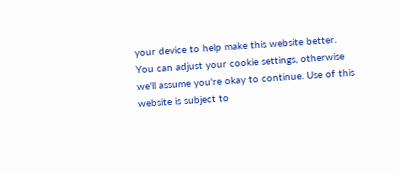your device to help make this website better. You can adjust your cookie settings, otherwise we'll assume you're okay to continue. Use of this website is subject to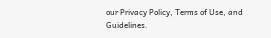our Privacy Policy, Terms of Use, and Guidelines.